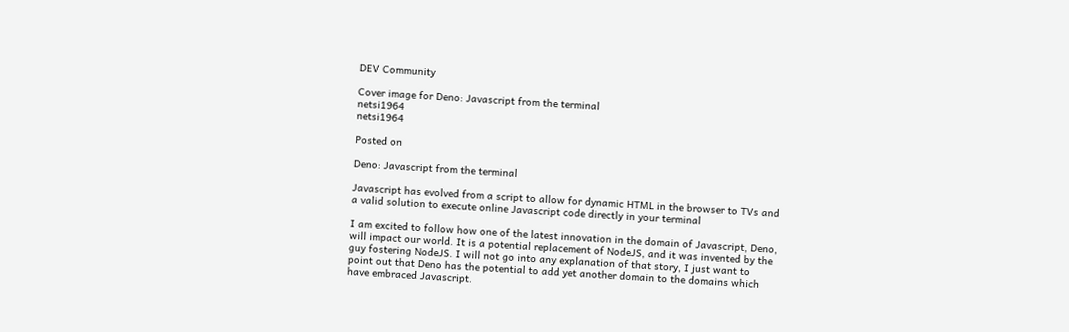DEV Community

Cover image for Deno: Javascript from the terminal
netsi1964
netsi1964

Posted on

Deno: Javascript from the terminal

Javascript has evolved from a script to allow for dynamic HTML in the browser to TVs and a valid solution to execute online Javascript code directly in your terminal

I am excited to follow how one of the latest innovation in the domain of Javascript, Deno, will impact our world. It is a potential replacement of NodeJS, and it was invented by the guy fostering NodeJS. I will not go into any explanation of that story, I just want to point out that Deno has the potential to add yet another domain to the domains which have embraced Javascript.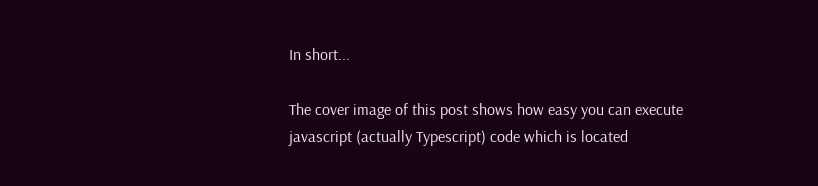In short...

The cover image of this post shows how easy you can execute javascript (actually Typescript) code which is located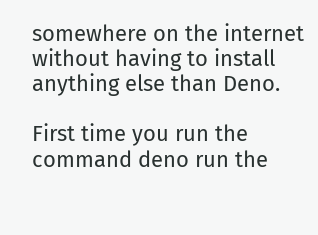somewhere on the internet without having to install anything else than Deno.

First time you run the command deno run the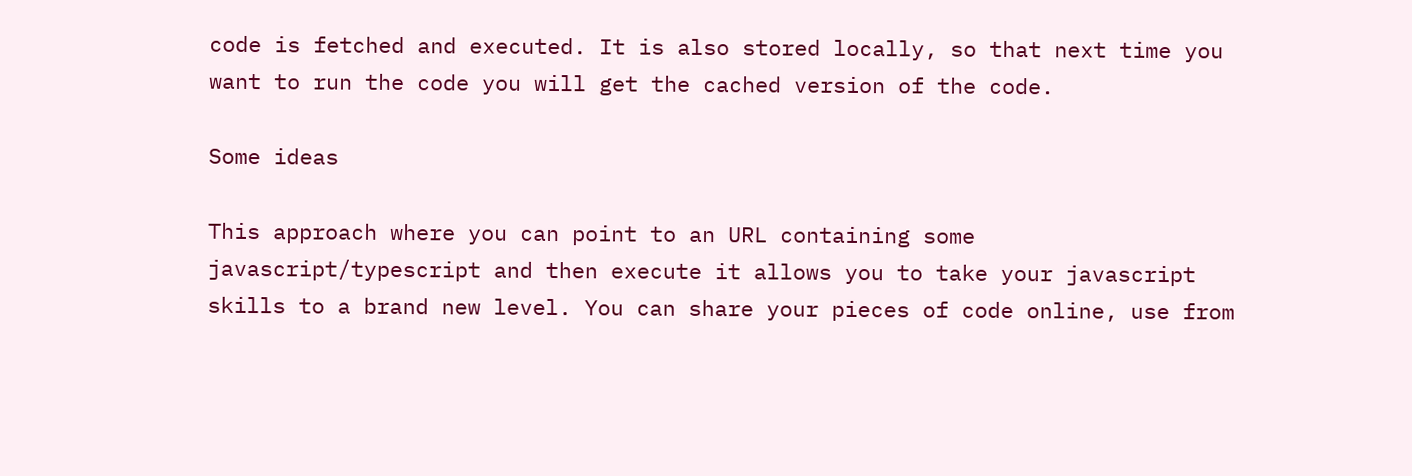code is fetched and executed. It is also stored locally, so that next time you want to run the code you will get the cached version of the code.

Some ideas

This approach where you can point to an URL containing some javascript/typescript and then execute it allows you to take your javascript skills to a brand new level. You can share your pieces of code online, use from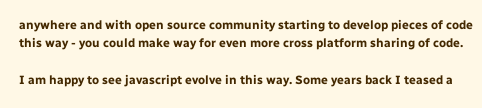anywhere and with open source community starting to develop pieces of code this way - you could make way for even more cross platform sharing of code.

I am happy to see javascript evolve in this way. Some years back I teased a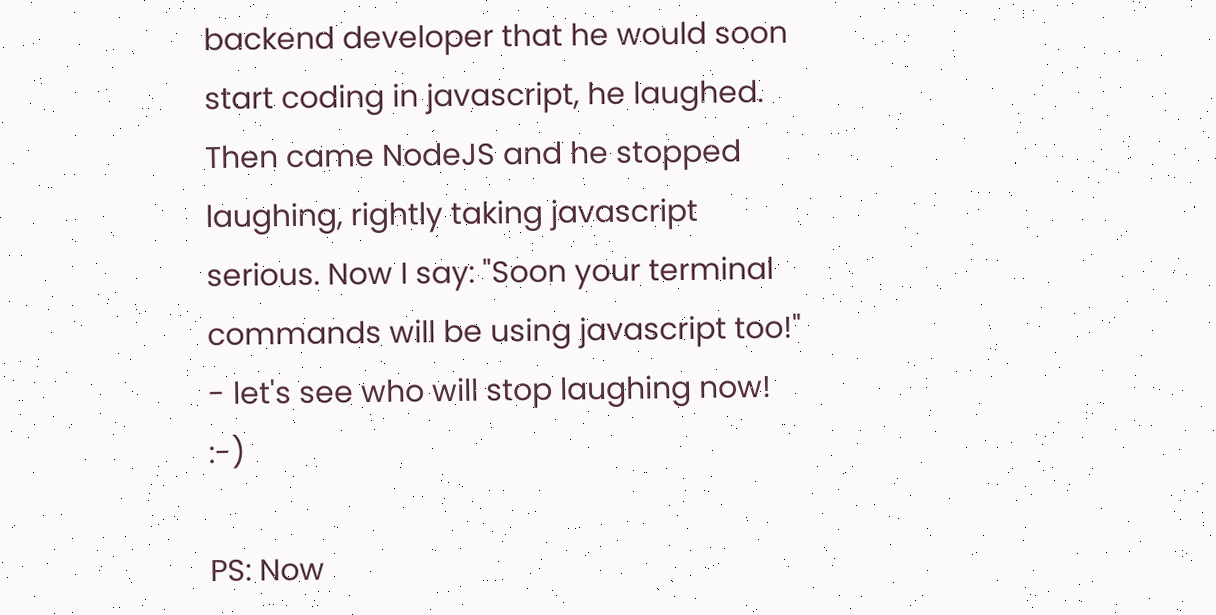backend developer that he would soon start coding in javascript, he laughed. Then came NodeJS and he stopped laughing, rightly taking javascript serious. Now I say: "Soon your terminal commands will be using javascript too!" - let's see who will stop laughing now! :-)

PS: Now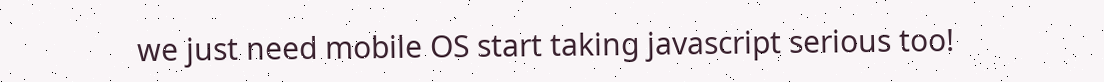we just need mobile OS start taking javascript serious too!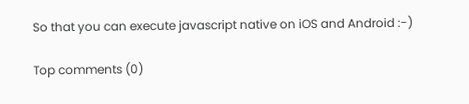So that you can execute javascript native on iOS and Android :-)

Top comments (0)